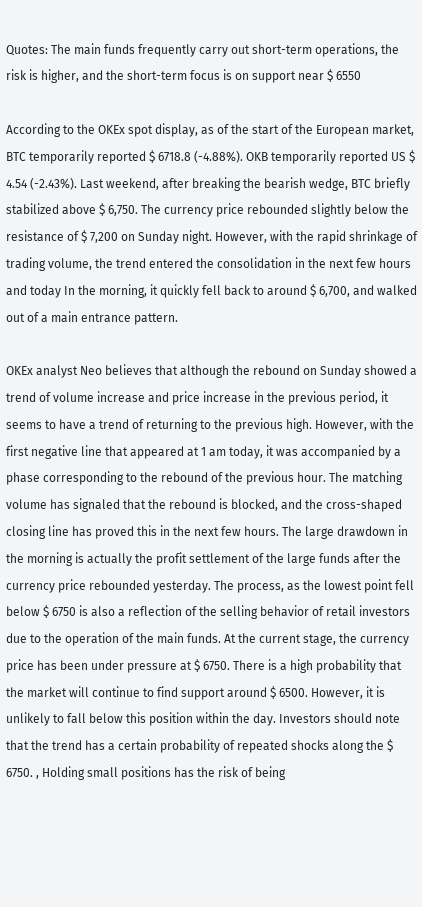Quotes: The main funds frequently carry out short-term operations, the risk is higher, and the short-term focus is on support near $ 6550

According to the OKEx spot display, as of the start of the European market, BTC temporarily reported $ 6718.8 (-4.88%). OKB temporarily reported US $ 4.54 (-2.43%). Last weekend, after breaking the bearish wedge, BTC briefly stabilized above $ 6,750. The currency price rebounded slightly below the resistance of $ 7,200 on Sunday night. However, with the rapid shrinkage of trading volume, the trend entered the consolidation in the next few hours and today In the morning, it quickly fell back to around $ 6,700, and walked out of a main entrance pattern.

OKEx analyst Neo believes that although the rebound on Sunday showed a trend of volume increase and price increase in the previous period, it seems to have a trend of returning to the previous high. However, with the first negative line that appeared at 1 am today, it was accompanied by a phase corresponding to the rebound of the previous hour. The matching volume has signaled that the rebound is blocked, and the cross-shaped closing line has proved this in the next few hours. The large drawdown in the morning is actually the profit settlement of the large funds after the currency price rebounded yesterday. The process, as the lowest point fell below $ 6750 is also a reflection of the selling behavior of retail investors due to the operation of the main funds. At the current stage, the currency price has been under pressure at $ 6750. There is a high probability that the market will continue to find support around $ 6500. However, it is unlikely to fall below this position within the day. Investors should note that the trend has a certain probability of repeated shocks along the $ 6750. , Holding small positions has the risk of being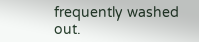frequently washed out.